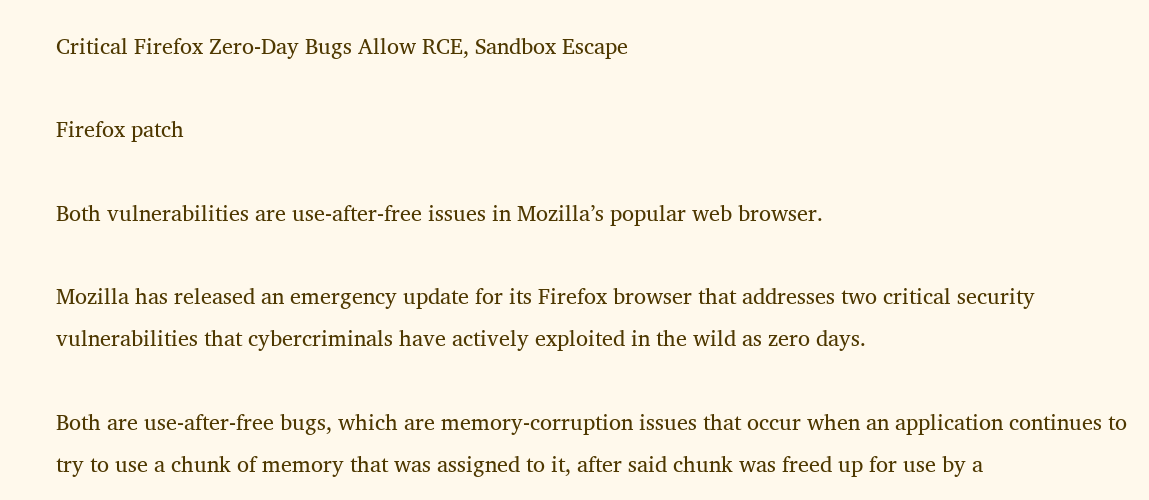Critical Firefox Zero-Day Bugs Allow RCE, Sandbox Escape

Firefox patch

Both vulnerabilities are use-after-free issues in Mozilla’s popular web browser.

Mozilla has released an emergency update for its Firefox browser that addresses two critical security vulnerabilities that cybercriminals have actively exploited in the wild as zero days.

Both are use-after-free bugs, which are memory-corruption issues that occur when an application continues to try to use a chunk of memory that was assigned to it, after said chunk was freed up for use by a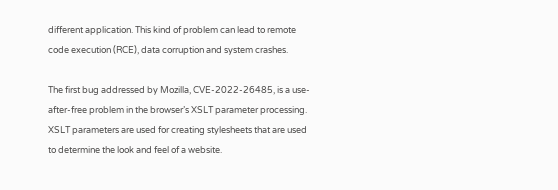different application. This kind of problem can lead to remote code execution (RCE), data corruption and system crashes.

The first bug addressed by Mozilla, CVE-2022-26485, is a use-after-free problem in the browser’s XSLT parameter processing. XSLT parameters are used for creating stylesheets that are used to determine the look and feel of a website.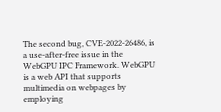The second bug, CVE-2022-26486, is a use-after-free issue in the WebGPU IPC Framework. WebGPU is a web API that supports multimedia on webpages by employing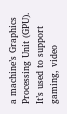a machine’s Graphics Processing Unit (GPU). It’s used to support gaming, video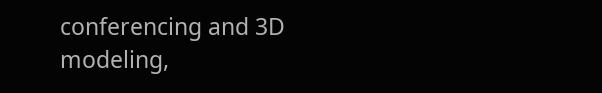conferencing and 3D modeling,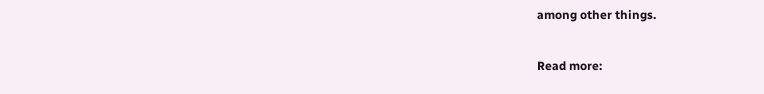among other things.

Read more: